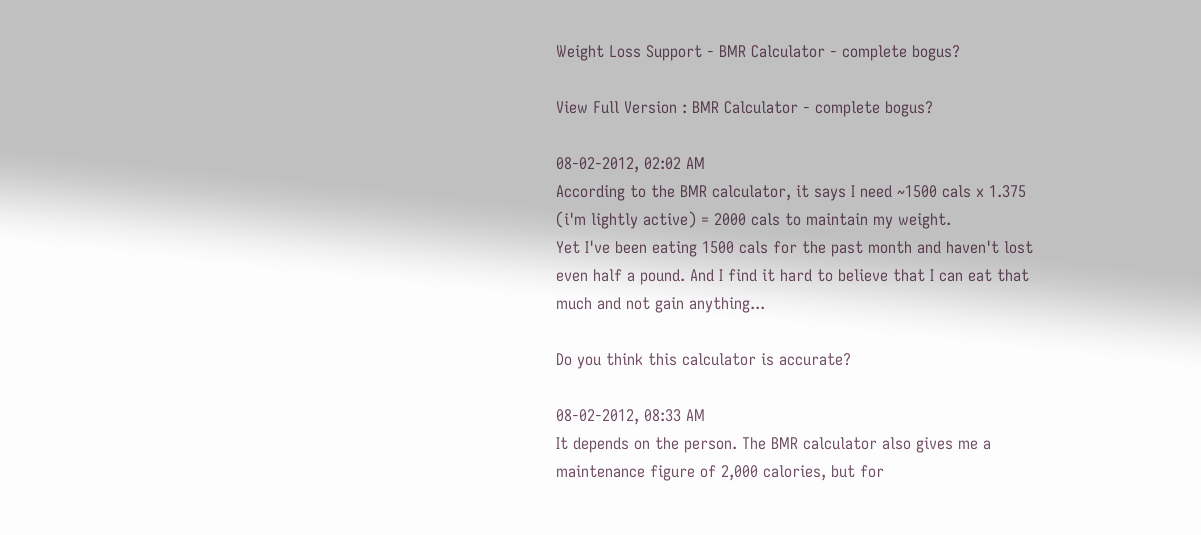Weight Loss Support - BMR Calculator - complete bogus?

View Full Version : BMR Calculator - complete bogus?

08-02-2012, 02:02 AM
According to the BMR calculator, it says I need ~1500 cals x 1.375 (i'm lightly active) = 2000 cals to maintain my weight.
Yet I've been eating 1500 cals for the past month and haven't lost even half a pound. And I find it hard to believe that I can eat that much and not gain anything...

Do you think this calculator is accurate?

08-02-2012, 08:33 AM
It depends on the person. The BMR calculator also gives me a maintenance figure of 2,000 calories, but for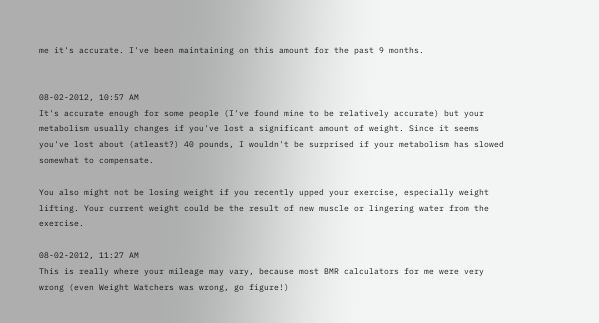me it's accurate. I've been maintaining on this amount for the past 9 months.


08-02-2012, 10:57 AM
It's accurate enough for some people (I've found mine to be relatively accurate) but your metabolism usually changes if you've lost a significant amount of weight. Since it seems you've lost about (atleast?) 40 pounds, I wouldn't be surprised if your metabolism has slowed somewhat to compensate.

You also might not be losing weight if you recently upped your exercise, especially weight lifting. Your current weight could be the result of new muscle or lingering water from the exercise.

08-02-2012, 11:27 AM
This is really where your mileage may vary, because most BMR calculators for me were very wrong (even Weight Watchers was wrong, go figure!)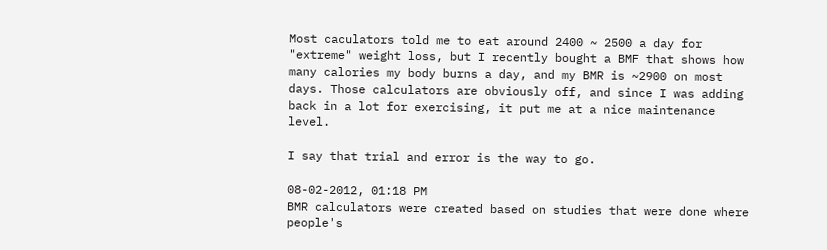Most caculators told me to eat around 2400 ~ 2500 a day for "extreme" weight loss, but I recently bought a BMF that shows how many calories my body burns a day, and my BMR is ~2900 on most days. Those calculators are obviously off, and since I was adding back in a lot for exercising, it put me at a nice maintenance level.

I say that trial and error is the way to go.

08-02-2012, 01:18 PM
BMR calculators were created based on studies that were done where people's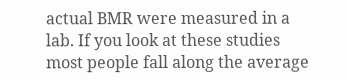actual BMR were measured in a lab. If you look at these studies most people fall along the average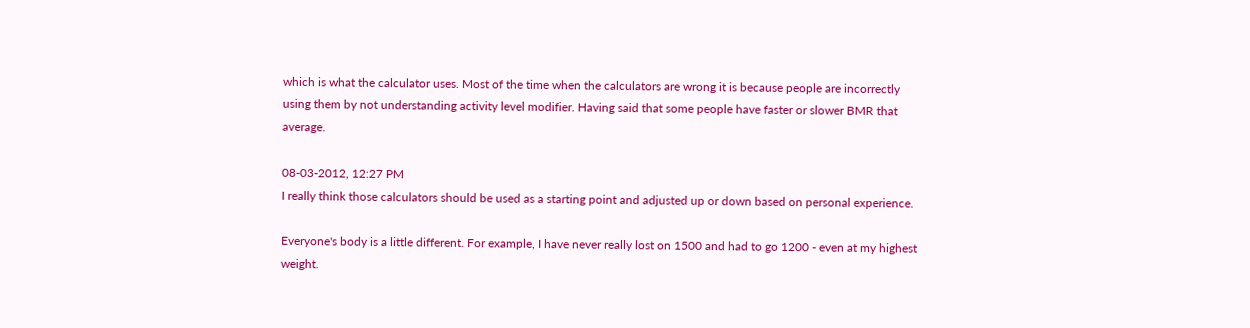which is what the calculator uses. Most of the time when the calculators are wrong it is because people are incorrectly using them by not understanding activity level modifier. Having said that some people have faster or slower BMR that average.

08-03-2012, 12:27 PM
I really think those calculators should be used as a starting point and adjusted up or down based on personal experience.

Everyone's body is a little different. For example, I have never really lost on 1500 and had to go 1200 - even at my highest weight.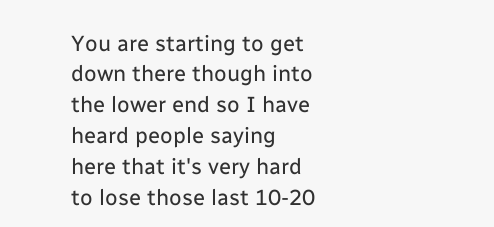You are starting to get down there though into the lower end so I have heard people saying here that it's very hard to lose those last 10-20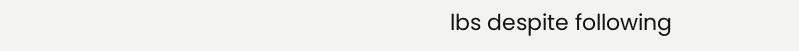lbs despite following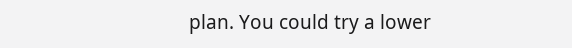plan. You could try a lower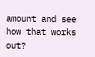amount and see how that works out?